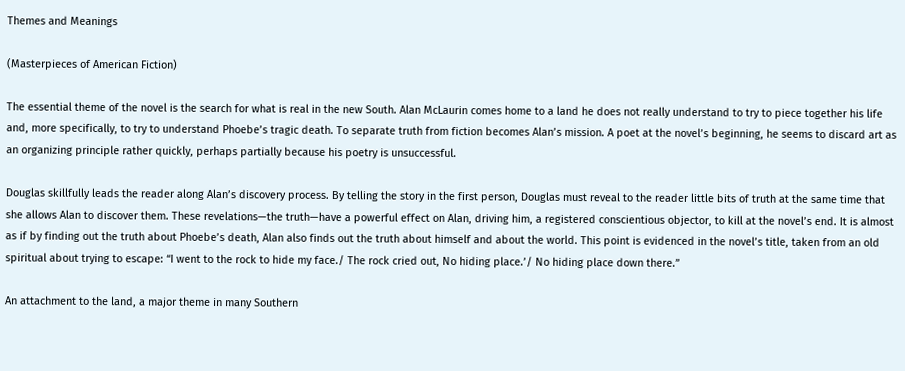Themes and Meanings

(Masterpieces of American Fiction)

The essential theme of the novel is the search for what is real in the new South. Alan McLaurin comes home to a land he does not really understand to try to piece together his life and, more specifically, to try to understand Phoebe’s tragic death. To separate truth from fiction becomes Alan’s mission. A poet at the novel’s beginning, he seems to discard art as an organizing principle rather quickly, perhaps partially because his poetry is unsuccessful.

Douglas skillfully leads the reader along Alan’s discovery process. By telling the story in the first person, Douglas must reveal to the reader little bits of truth at the same time that she allows Alan to discover them. These revelations—the truth—have a powerful effect on Alan, driving him, a registered conscientious objector, to kill at the novel’s end. It is almost as if by finding out the truth about Phoebe’s death, Alan also finds out the truth about himself and about the world. This point is evidenced in the novel’s title, taken from an old spiritual about trying to escape: “I went to the rock to hide my face./ The rock cried out, No hiding place.’/ No hiding place down there.”

An attachment to the land, a major theme in many Southern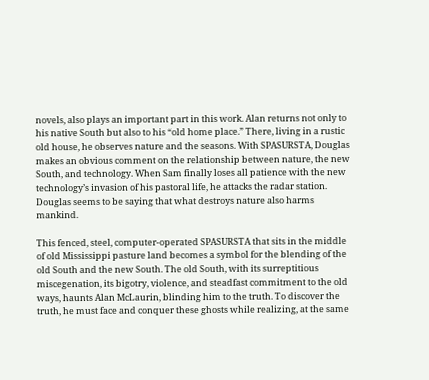novels, also plays an important part in this work. Alan returns not only to his native South but also to his “old home place.” There, living in a rustic old house, he observes nature and the seasons. With SPASURSTA, Douglas makes an obvious comment on the relationship between nature, the new South, and technology. When Sam finally loses all patience with the new technology’s invasion of his pastoral life, he attacks the radar station. Douglas seems to be saying that what destroys nature also harms mankind.

This fenced, steel, computer-operated SPASURSTA that sits in the middle of old Mississippi pasture land becomes a symbol for the blending of the old South and the new South. The old South, with its surreptitious miscegenation, its bigotry, violence, and steadfast commitment to the old ways, haunts Alan McLaurin, blinding him to the truth. To discover the truth, he must face and conquer these ghosts while realizing, at the same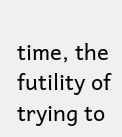time, the futility of trying to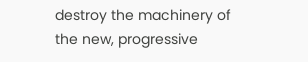destroy the machinery of the new, progressive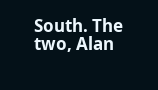South. The two, Alan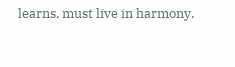learns, must live in harmony.